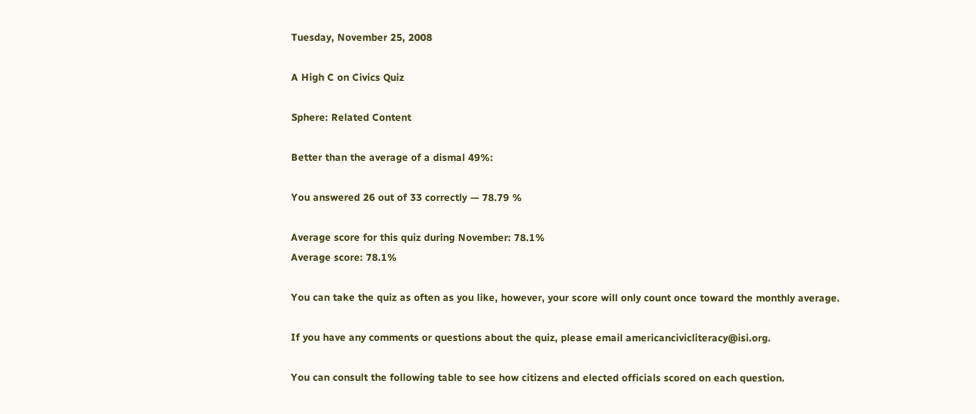Tuesday, November 25, 2008

A High C on Civics Quiz

Sphere: Related Content

Better than the average of a dismal 49%:

You answered 26 out of 33 correctly — 78.79 %

Average score for this quiz during November: 78.1%
Average score: 78.1%

You can take the quiz as often as you like, however, your score will only count once toward the monthly average.

If you have any comments or questions about the quiz, please email americancivicliteracy@isi.org.

You can consult the following table to see how citizens and elected officials scored on each question.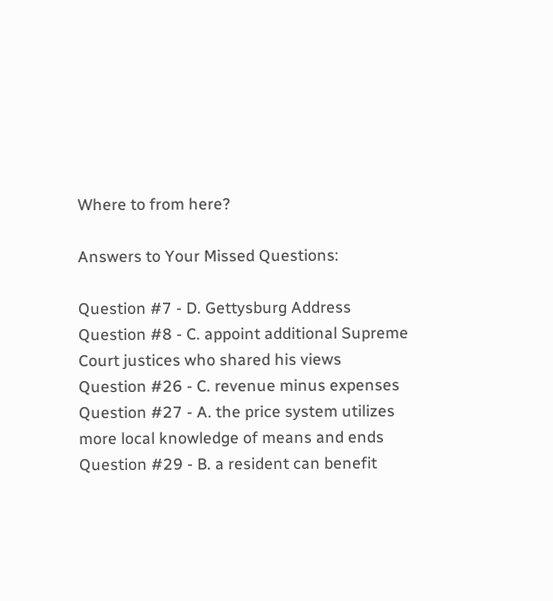Where to from here?

Answers to Your Missed Questions:

Question #7 - D. Gettysburg Address
Question #8 - C. appoint additional Supreme Court justices who shared his views
Question #26 - C. revenue minus expenses
Question #27 - A. the price system utilizes more local knowledge of means and ends
Question #29 - B. a resident can benefit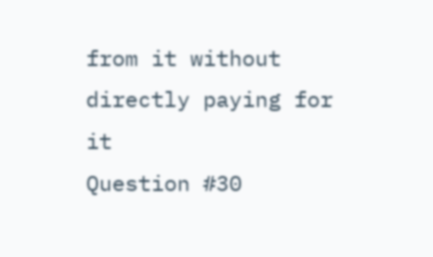from it without directly paying for it
Question #30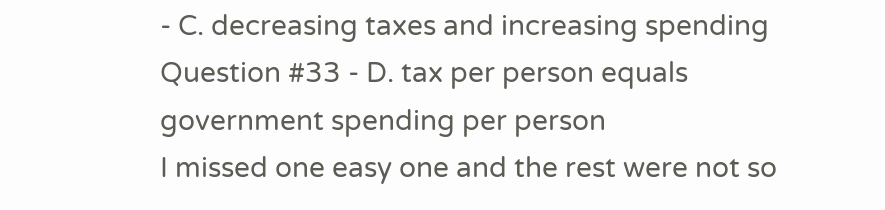- C. decreasing taxes and increasing spending
Question #33 - D. tax per person equals government spending per person
I missed one easy one and the rest were not so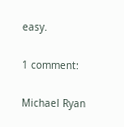easy.

1 comment:

Michael Ryan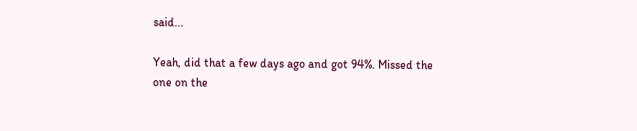said...

Yeah, did that a few days ago and got 94%. Missed the one on the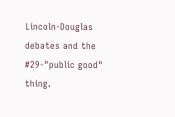Lincoln-Douglas debates and the #29-"public good" thing.